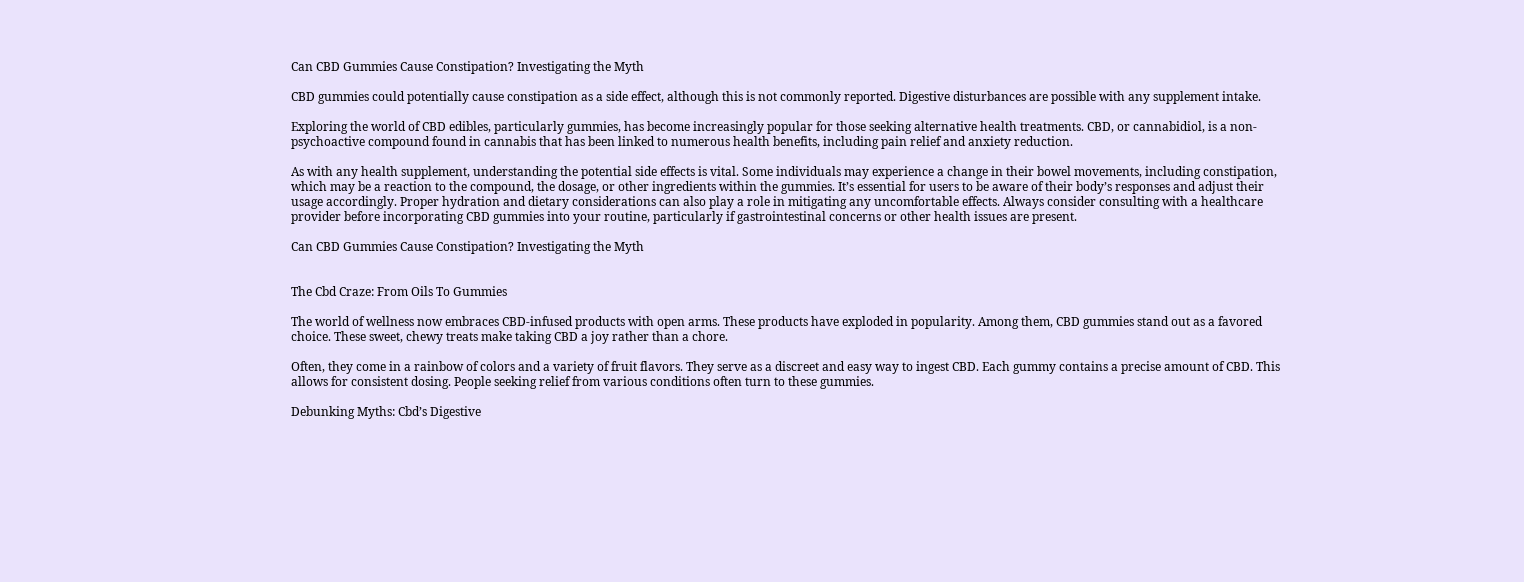Can CBD Gummies Cause Constipation? Investigating the Myth

CBD gummies could potentially cause constipation as a side effect, although this is not commonly reported. Digestive disturbances are possible with any supplement intake.

Exploring the world of CBD edibles, particularly gummies, has become increasingly popular for those seeking alternative health treatments. CBD, or cannabidiol, is a non-psychoactive compound found in cannabis that has been linked to numerous health benefits, including pain relief and anxiety reduction.

As with any health supplement, understanding the potential side effects is vital. Some individuals may experience a change in their bowel movements, including constipation, which may be a reaction to the compound, the dosage, or other ingredients within the gummies. It’s essential for users to be aware of their body’s responses and adjust their usage accordingly. Proper hydration and dietary considerations can also play a role in mitigating any uncomfortable effects. Always consider consulting with a healthcare provider before incorporating CBD gummies into your routine, particularly if gastrointestinal concerns or other health issues are present.

Can CBD Gummies Cause Constipation? Investigating the Myth


The Cbd Craze: From Oils To Gummies

The world of wellness now embraces CBD-infused products with open arms. These products have exploded in popularity. Among them, CBD gummies stand out as a favored choice. These sweet, chewy treats make taking CBD a joy rather than a chore.

Often, they come in a rainbow of colors and a variety of fruit flavors. They serve as a discreet and easy way to ingest CBD. Each gummy contains a precise amount of CBD. This allows for consistent dosing. People seeking relief from various conditions often turn to these gummies.

Debunking Myths: Cbd’s Digestive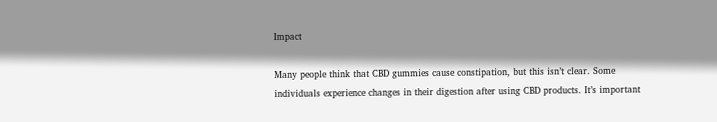Impact

Many people think that CBD gummies cause constipation, but this isn’t clear. Some individuals experience changes in their digestion after using CBD products. It’s important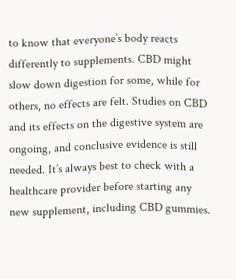to know that everyone’s body reacts differently to supplements. CBD might slow down digestion for some, while for others, no effects are felt. Studies on CBD and its effects on the digestive system are ongoing, and conclusive evidence is still needed. It’s always best to check with a healthcare provider before starting any new supplement, including CBD gummies.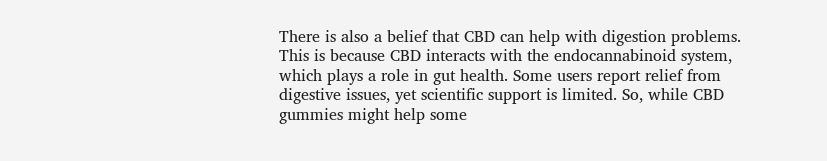There is also a belief that CBD can help with digestion problems. This is because CBD interacts with the endocannabinoid system, which plays a role in gut health. Some users report relief from digestive issues, yet scientific support is limited. So, while CBD gummies might help some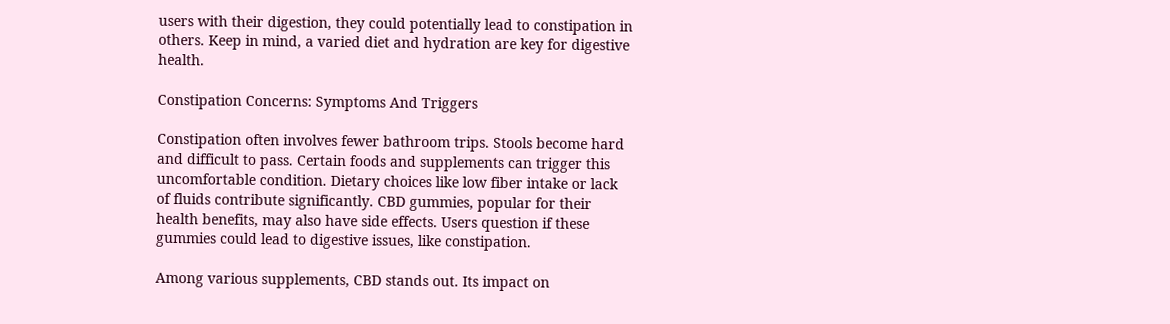users with their digestion, they could potentially lead to constipation in others. Keep in mind, a varied diet and hydration are key for digestive health.

Constipation Concerns: Symptoms And Triggers

Constipation often involves fewer bathroom trips. Stools become hard and difficult to pass. Certain foods and supplements can trigger this uncomfortable condition. Dietary choices like low fiber intake or lack of fluids contribute significantly. CBD gummies, popular for their health benefits, may also have side effects. Users question if these gummies could lead to digestive issues, like constipation.

Among various supplements, CBD stands out. Its impact on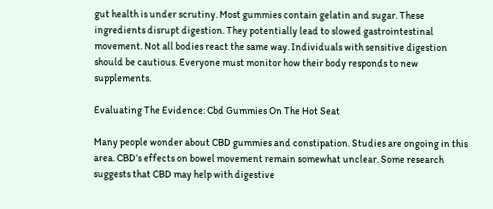gut health is under scrutiny. Most gummies contain gelatin and sugar. These ingredients disrupt digestion. They potentially lead to slowed gastrointestinal movement. Not all bodies react the same way. Individuals with sensitive digestion should be cautious. Everyone must monitor how their body responds to new supplements.

Evaluating The Evidence: Cbd Gummies On The Hot Seat

Many people wonder about CBD gummies and constipation. Studies are ongoing in this area. CBD’s effects on bowel movement remain somewhat unclear. Some research suggests that CBD may help with digestive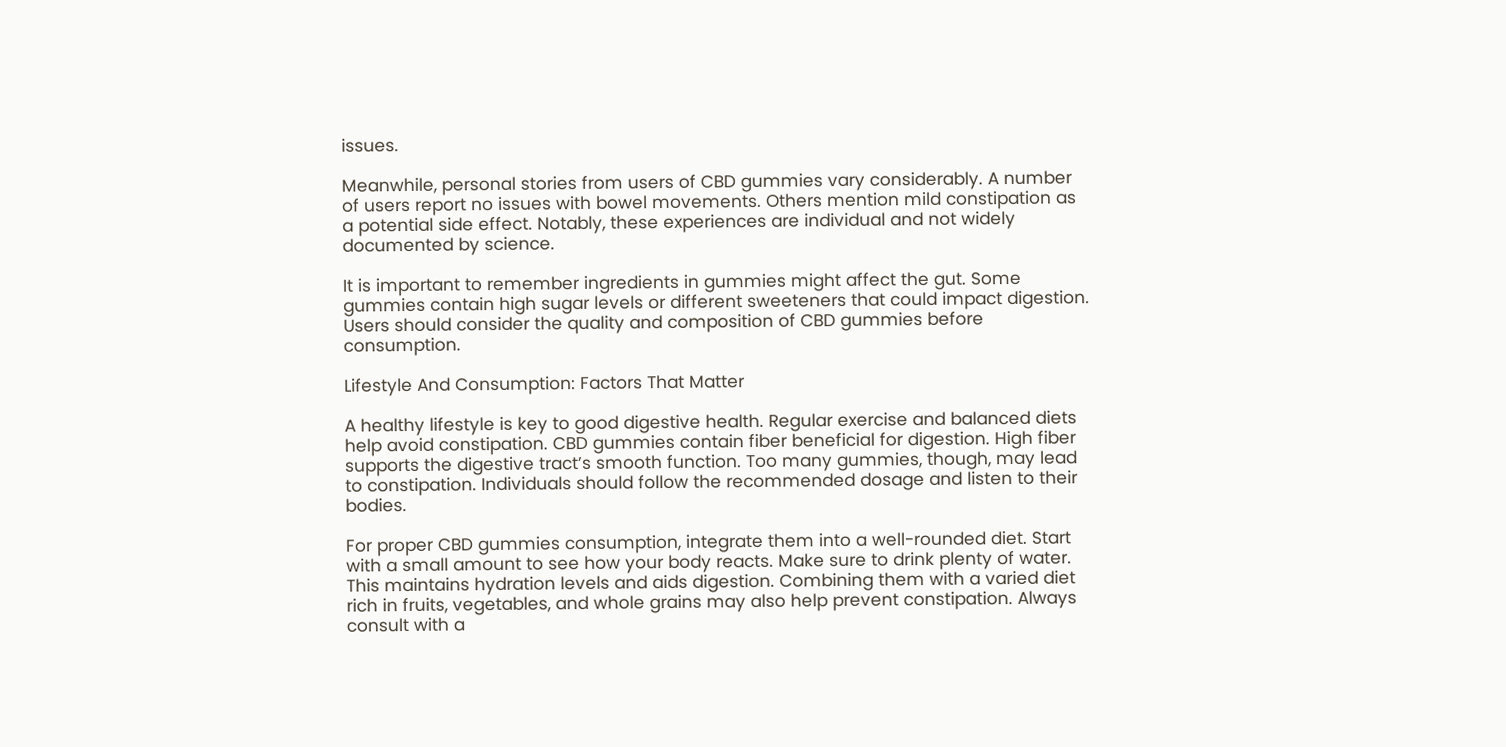issues.

Meanwhile, personal stories from users of CBD gummies vary considerably. A number of users report no issues with bowel movements. Others mention mild constipation as a potential side effect. Notably, these experiences are individual and not widely documented by science.

It is important to remember ingredients in gummies might affect the gut. Some gummies contain high sugar levels or different sweeteners that could impact digestion. Users should consider the quality and composition of CBD gummies before consumption.

Lifestyle And Consumption: Factors That Matter

A healthy lifestyle is key to good digestive health. Regular exercise and balanced diets help avoid constipation. CBD gummies contain fiber beneficial for digestion. High fiber supports the digestive tract’s smooth function. Too many gummies, though, may lead to constipation. Individuals should follow the recommended dosage and listen to their bodies.

For proper CBD gummies consumption, integrate them into a well-rounded diet. Start with a small amount to see how your body reacts. Make sure to drink plenty of water. This maintains hydration levels and aids digestion. Combining them with a varied diet rich in fruits, vegetables, and whole grains may also help prevent constipation. Always consult with a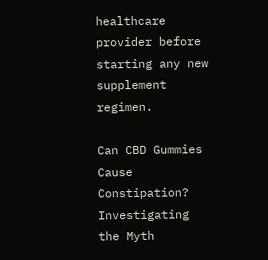healthcare provider before starting any new supplement regimen.

Can CBD Gummies Cause Constipation? Investigating the Myth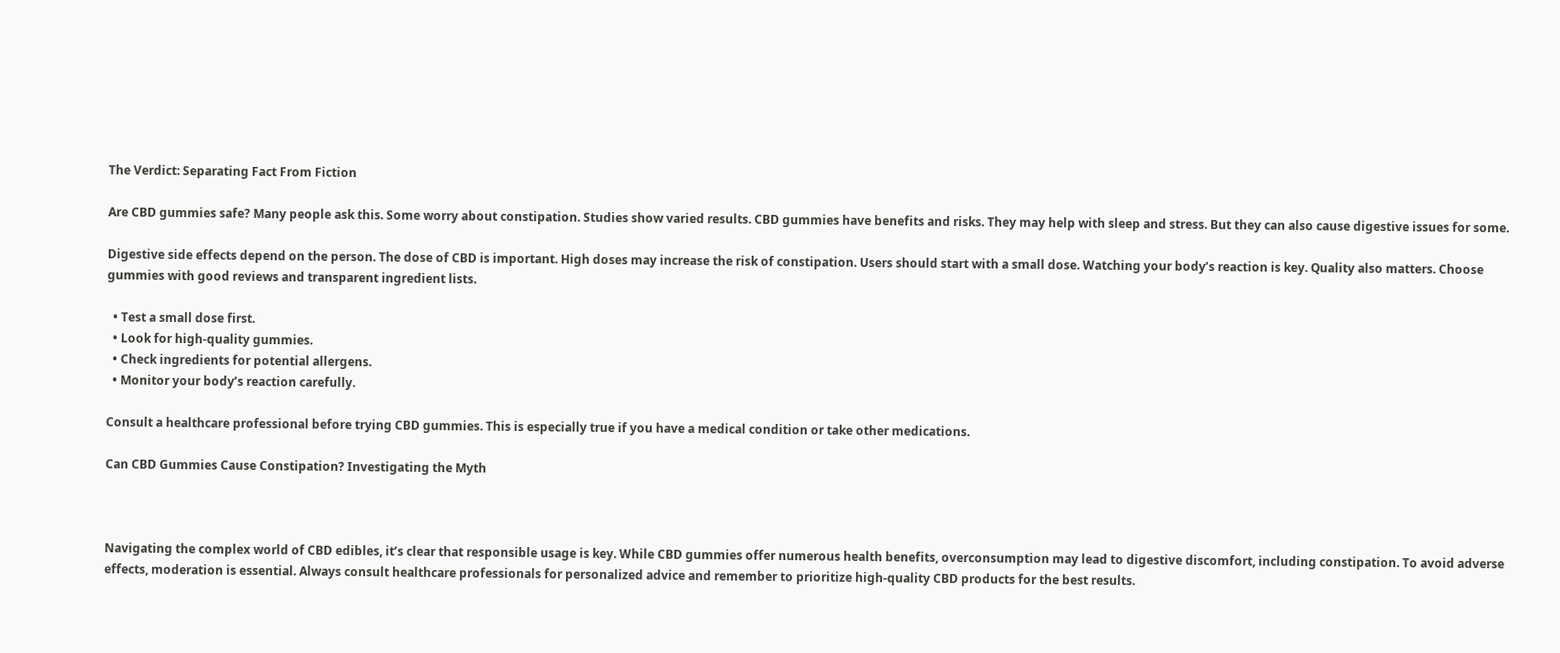The Verdict: Separating Fact From Fiction

Are CBD gummies safe? Many people ask this. Some worry about constipation. Studies show varied results. CBD gummies have benefits and risks. They may help with sleep and stress. But they can also cause digestive issues for some.

Digestive side effects depend on the person. The dose of CBD is important. High doses may increase the risk of constipation. Users should start with a small dose. Watching your body’s reaction is key. Quality also matters. Choose gummies with good reviews and transparent ingredient lists.

  • Test a small dose first.
  • Look for high-quality gummies.
  • Check ingredients for potential allergens.
  • Monitor your body’s reaction carefully.

Consult a healthcare professional before trying CBD gummies. This is especially true if you have a medical condition or take other medications.

Can CBD Gummies Cause Constipation? Investigating the Myth



Navigating the complex world of CBD edibles, it’s clear that responsible usage is key. While CBD gummies offer numerous health benefits, overconsumption may lead to digestive discomfort, including constipation. To avoid adverse effects, moderation is essential. Always consult healthcare professionals for personalized advice and remember to prioritize high-quality CBD products for the best results.